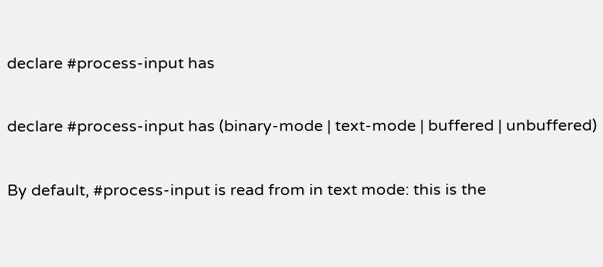declare #process-input has


declare #process-input has (binary-mode | text-mode | buffered | unbuffered)


By default, #process-input is read from in text mode: this is the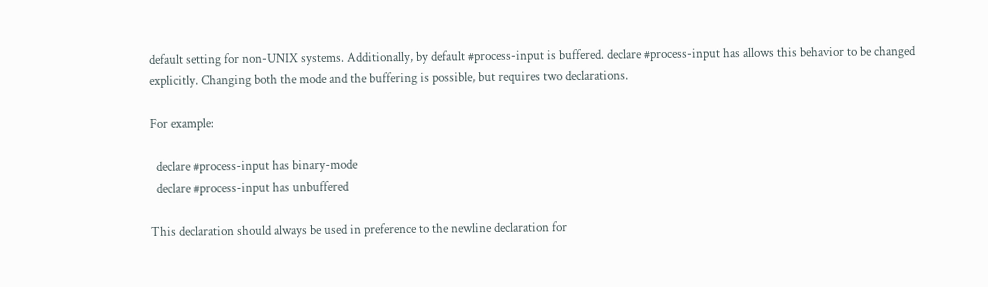default setting for non-UNIX systems. Additionally, by default #process-input is buffered. declare #process-input has allows this behavior to be changed explicitly. Changing both the mode and the buffering is possible, but requires two declarations.

For example:

  declare #process-input has binary-mode
  declare #process-input has unbuffered

This declaration should always be used in preference to the newline declaration for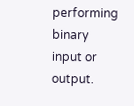performing binary input or output.